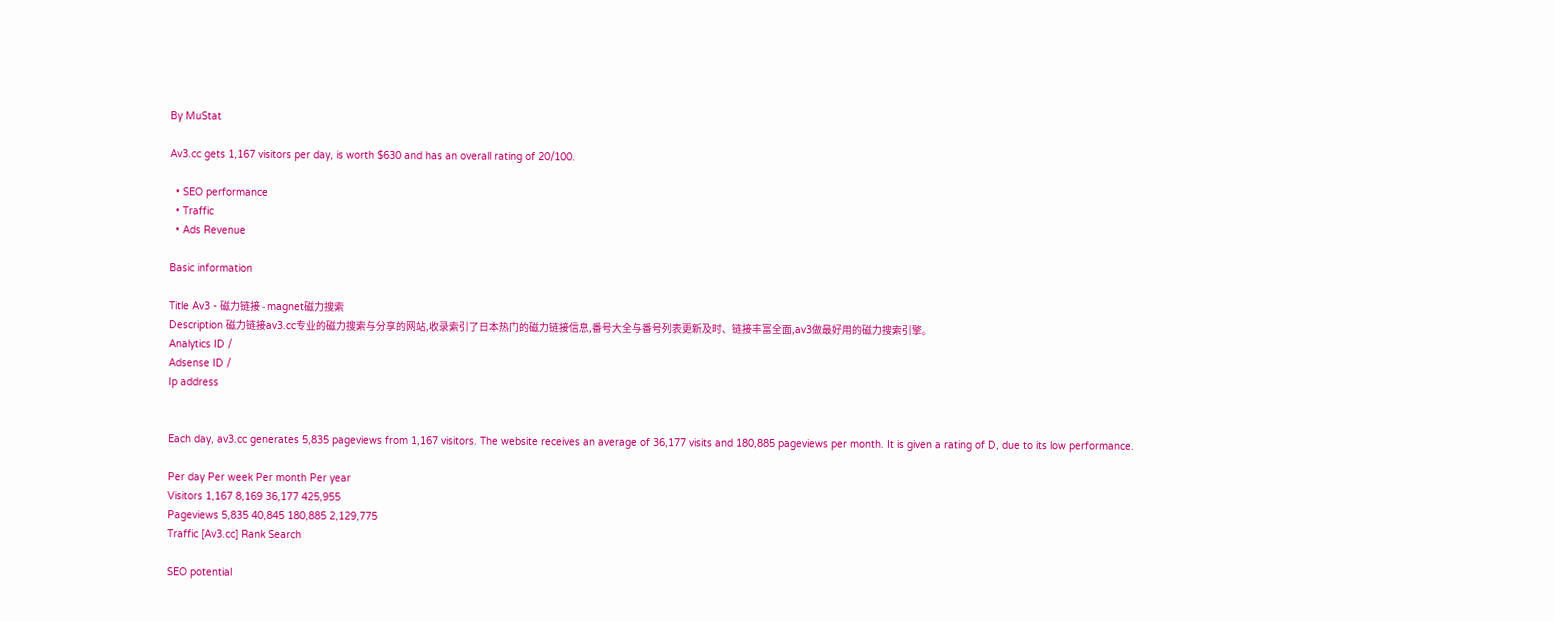By MuStat

Av3.cc gets 1,167 visitors per day, is worth $630 and has an overall rating of 20/100.

  • SEO performance
  • Traffic
  • Ads Revenue

Basic information

Title Av3 - 磁力链接 - magnet磁力搜索
Description 磁力链接av3.cc专业的磁力搜索与分享的网站,收录索引了日本热门的磁力链接信息,番号大全与番号列表更新及时、链接丰富全面,av3做最好用的磁力搜索引擎。
Analytics ID /
Adsense ID /
Ip address


Each day, av3.cc generates 5,835 pageviews from 1,167 visitors. The website receives an average of 36,177 visits and 180,885 pageviews per month. It is given a rating of D, due to its low performance.

Per day Per week Per month Per year
Visitors 1,167 8,169 36,177 425,955
Pageviews 5,835 40,845 180,885 2,129,775
Traffic [Av3.cc] Rank Search

SEO potential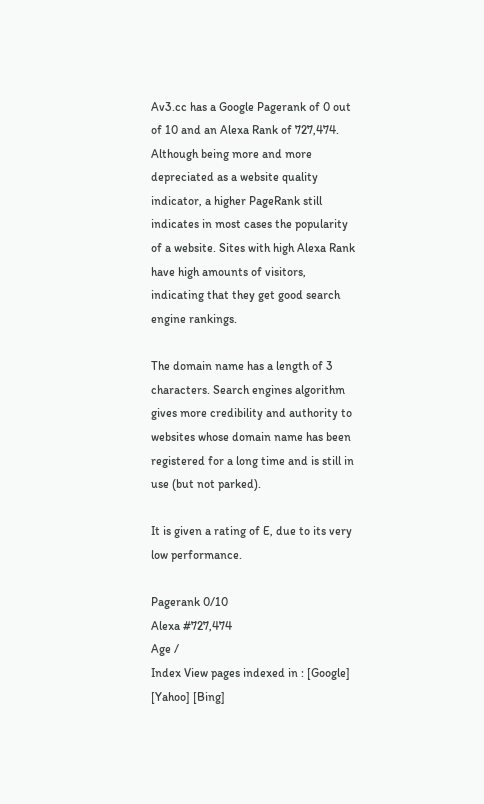Av3.cc has a Google Pagerank of 0 out of 10 and an Alexa Rank of 727,474. Although being more and more depreciated as a website quality indicator, a higher PageRank still indicates in most cases the popularity of a website. Sites with high Alexa Rank have high amounts of visitors, indicating that they get good search engine rankings.

The domain name has a length of 3 characters. Search engines algorithm gives more credibility and authority to websites whose domain name has been registered for a long time and is still in use (but not parked).

It is given a rating of E, due to its very low performance.

Pagerank 0/10
Alexa #727,474
Age /
Index View pages indexed in : [Google] [Yahoo] [Bing]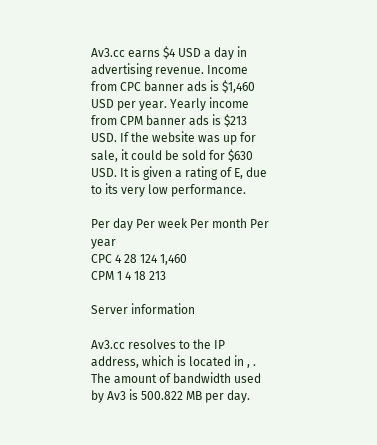Av3.cc earns $4 USD a day in advertising revenue. Income from CPC banner ads is $1,460 USD per year. Yearly income from CPM banner ads is $213 USD. If the website was up for sale, it could be sold for $630 USD. It is given a rating of E, due to its very low performance.

Per day Per week Per month Per year
CPC 4 28 124 1,460
CPM 1 4 18 213

Server information

Av3.cc resolves to the IP address, which is located in , . The amount of bandwidth used by Av3 is 500.822 MB per day.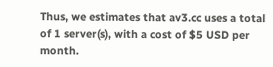Thus, we estimates that av3.cc uses a total of 1 server(s), with a cost of $5 USD per month.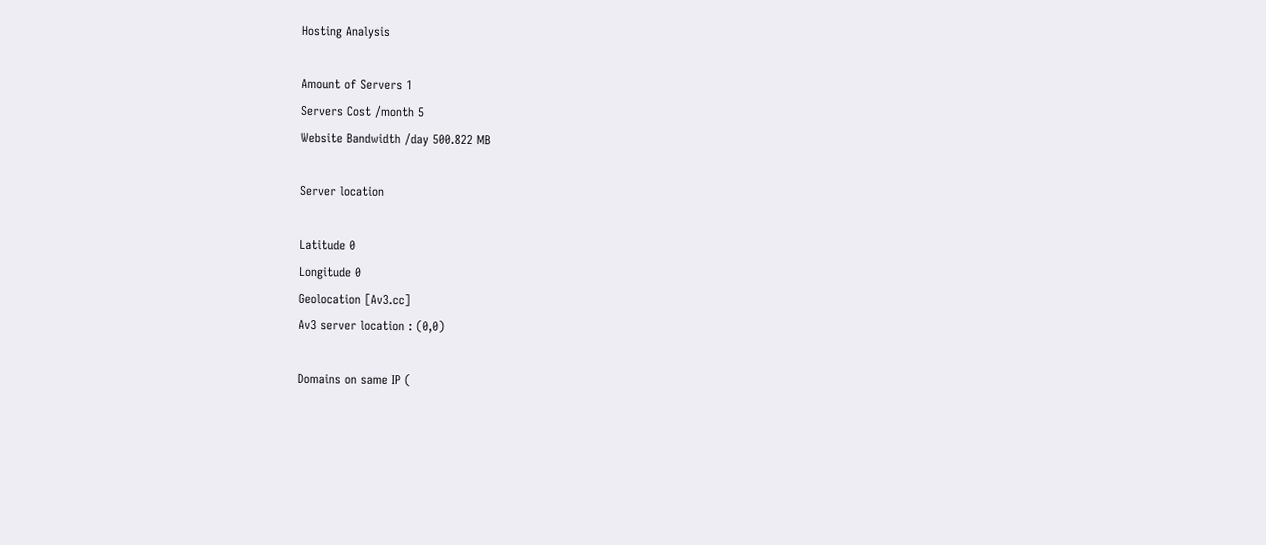Hosting Analysis

Amount of Servers 1
Servers Cost /month 5
Website Bandwidth /day 500.822 MB

Server location

Latitude 0
Longitude 0
Geolocation [Av3.cc]
Av3 server location : (0,0)

Domains on same IP (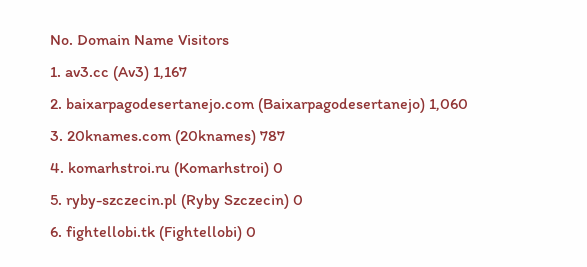No. Domain Name Visitors
1. av3.cc (Av3) 1,167
2. baixarpagodesertanejo.com (Baixarpagodesertanejo) 1,060
3. 20knames.com (20knames) 787
4. komarhstroi.ru (Komarhstroi) 0
5. ryby-szczecin.pl (Ryby Szczecin) 0
6. fightellobi.tk (Fightellobi) 0